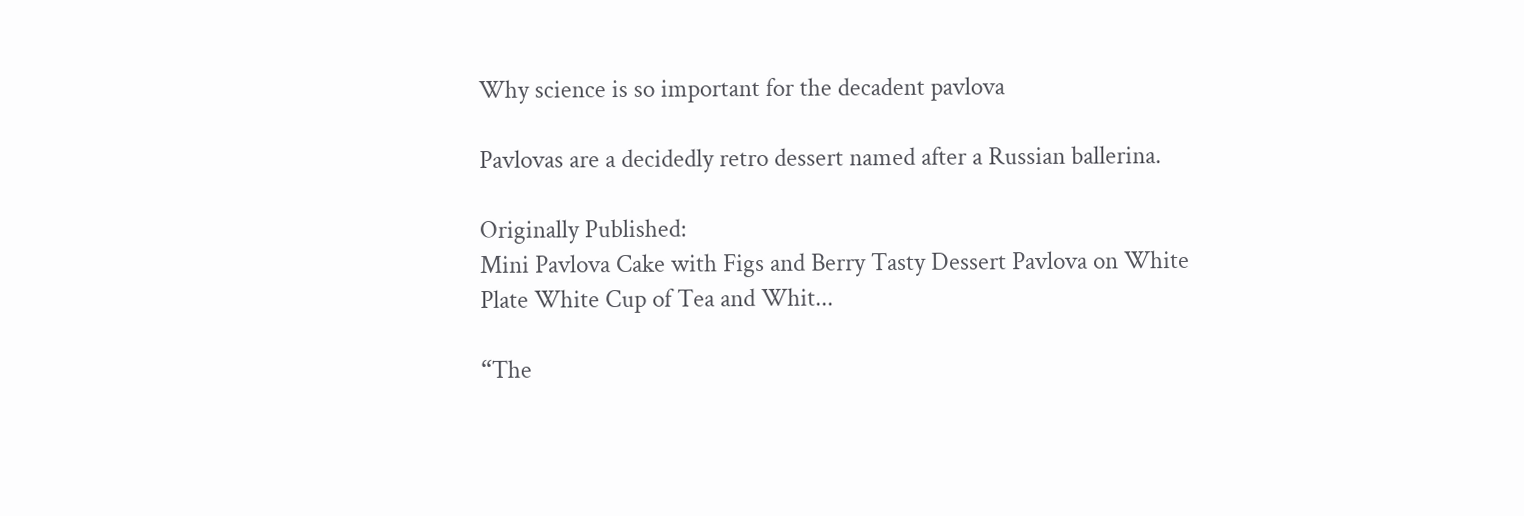Why science is so important for the decadent pavlova

Pavlovas are a decidedly retro dessert named after a Russian ballerina.

Originally Published:
Mini Pavlova Cake with Figs and Berry Tasty Dessert Pavlova on White Plate White Cup of Tea and Whit...

“The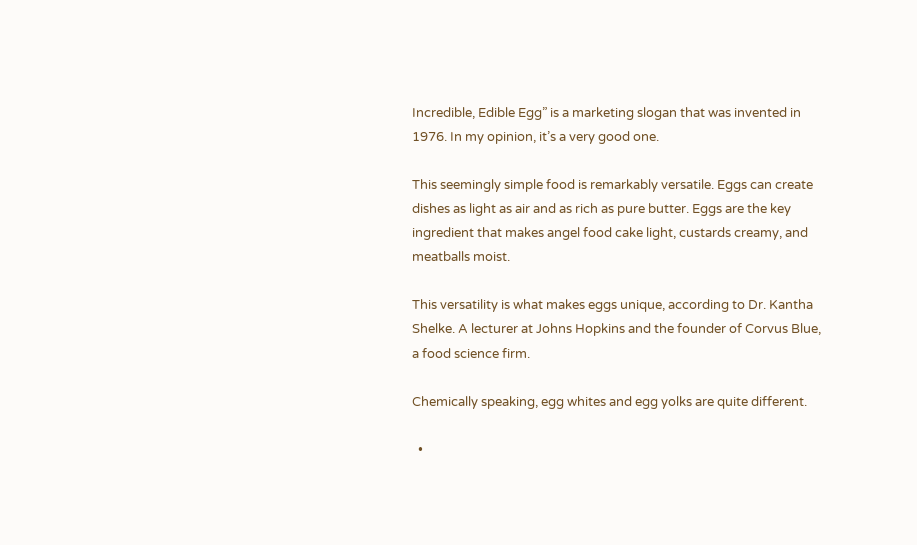Incredible, Edible Egg” is a marketing slogan that was invented in 1976. In my opinion, it’s a very good one.

This seemingly simple food is remarkably versatile. Eggs can create dishes as light as air and as rich as pure butter. Eggs are the key ingredient that makes angel food cake light, custards creamy, and meatballs moist.

This versatility is what makes eggs unique, according to Dr. Kantha Shelke. A lecturer at Johns Hopkins and the founder of Corvus Blue, a food science firm.

Chemically speaking, egg whites and egg yolks are quite different.

  •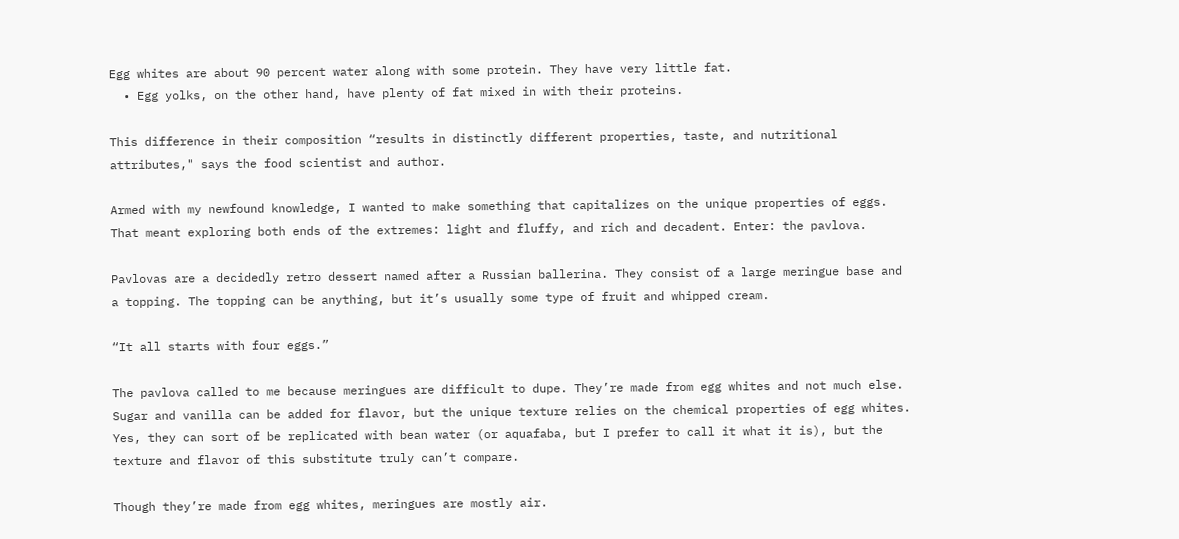Egg whites are about 90 percent water along with some protein. They have very little fat.
  • Egg yolks, on the other hand, have plenty of fat mixed in with their proteins.

This difference in their composition “results in distinctly different properties, taste, and nutritional attributes," says the food scientist and author.

Armed with my newfound knowledge, I wanted to make something that capitalizes on the unique properties of eggs. That meant exploring both ends of the extremes: light and fluffy, and rich and decadent. Enter: the pavlova.

Pavlovas are a decidedly retro dessert named after a Russian ballerina. They consist of a large meringue base and a topping. The topping can be anything, but it’s usually some type of fruit and whipped cream.

“It all starts with four eggs.”

The pavlova called to me because meringues are difficult to dupe. They’re made from egg whites and not much else. Sugar and vanilla can be added for flavor, but the unique texture relies on the chemical properties of egg whites. Yes, they can sort of be replicated with bean water (or aquafaba, but I prefer to call it what it is), but the texture and flavor of this substitute truly can’t compare.

Though they’re made from egg whites, meringues are mostly air.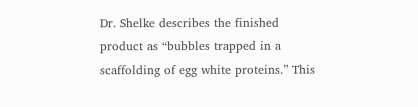Dr. Shelke describes the finished product as “bubbles trapped in a scaffolding of egg white proteins.” This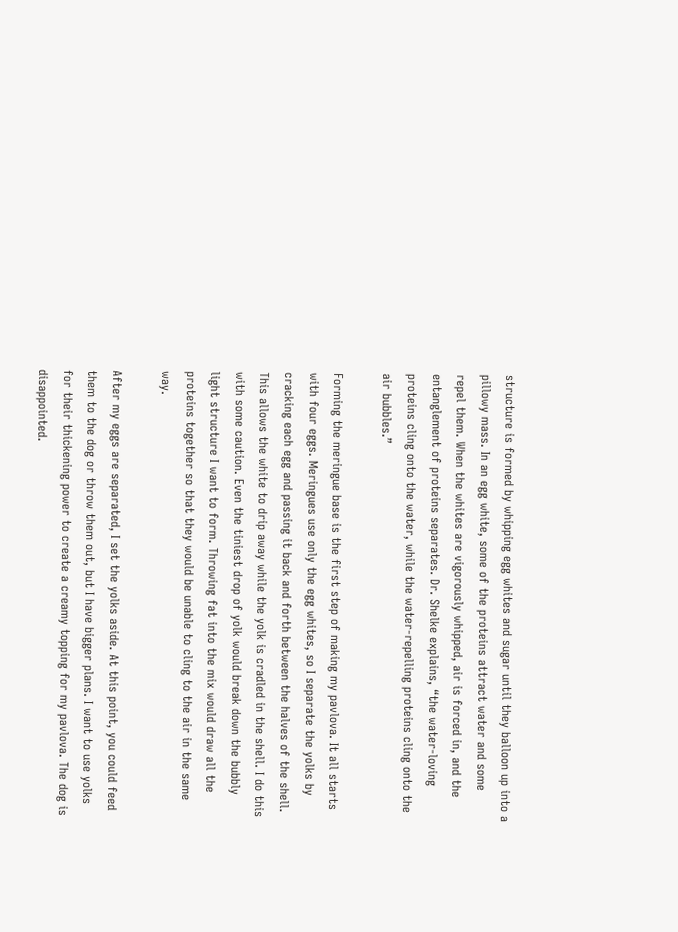structure is formed by whipping egg whites and sugar until they balloon up into a pillowy mass. In an egg white, some of the proteins attract water and some repel them. When the whites are vigorously whipped, air is forced in, and the entanglement of proteins separates. Dr. Shelke explains, “the water-loving proteins cling onto the water, while the water-repelling proteins cling onto the air bubbles.”

Forming the meringue base is the first step of making my pavlova. It all starts with four eggs. Meringues use only the egg whites, so I separate the yolks by cracking each egg and passing it back and forth between the halves of the shell. This allows the white to drip away while the yolk is cradled in the shell. I do this with some caution. Even the tiniest drop of yolk would break down the bubbly light structure I want to form. Throwing fat into the mix would draw all the proteins together so that they would be unable to cling to the air in the same way.

After my eggs are separated, I set the yolks aside. At this point, you could feed them to the dog or throw them out, but I have bigger plans. I want to use yolks for their thickening power to create a creamy topping for my pavlova. The dog is disappointed.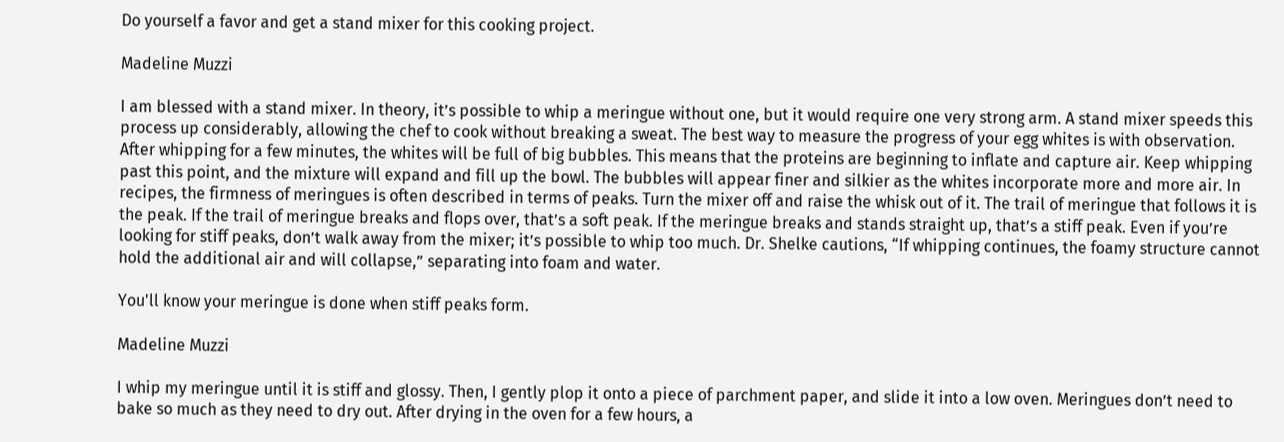Do yourself a favor and get a stand mixer for this cooking project.

Madeline Muzzi

I am blessed with a stand mixer. In theory, it’s possible to whip a meringue without one, but it would require one very strong arm. A stand mixer speeds this process up considerably, allowing the chef to cook without breaking a sweat. The best way to measure the progress of your egg whites is with observation. After whipping for a few minutes, the whites will be full of big bubbles. This means that the proteins are beginning to inflate and capture air. Keep whipping past this point, and the mixture will expand and fill up the bowl. The bubbles will appear finer and silkier as the whites incorporate more and more air. In recipes, the firmness of meringues is often described in terms of peaks. Turn the mixer off and raise the whisk out of it. The trail of meringue that follows it is the peak. If the trail of meringue breaks and flops over, that’s a soft peak. If the meringue breaks and stands straight up, that’s a stiff peak. Even if you’re looking for stiff peaks, don’t walk away from the mixer; it’s possible to whip too much. Dr. Shelke cautions, “If whipping continues, the foamy structure cannot hold the additional air and will collapse,” separating into foam and water.

You'll know your meringue is done when stiff peaks form.

Madeline Muzzi

I whip my meringue until it is stiff and glossy. Then, I gently plop it onto a piece of parchment paper, and slide it into a low oven. Meringues don’t need to bake so much as they need to dry out. After drying in the oven for a few hours, a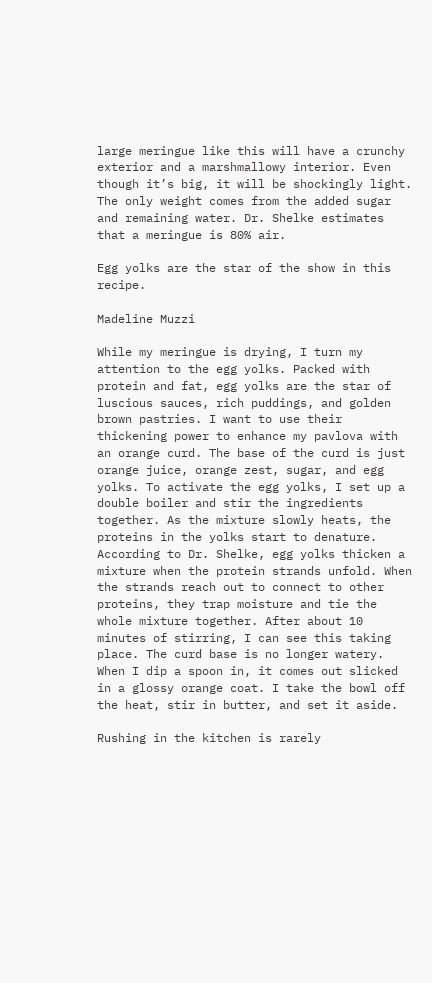large meringue like this will have a crunchy exterior and a marshmallowy interior. Even though it’s big, it will be shockingly light. The only weight comes from the added sugar and remaining water. Dr. Shelke estimates that a meringue is 80% air.

Egg yolks are the star of the show in this recipe.

Madeline Muzzi

While my meringue is drying, I turn my attention to the egg yolks. Packed with protein and fat, egg yolks are the star of luscious sauces, rich puddings, and golden brown pastries. I want to use their thickening power to enhance my pavlova with an orange curd. The base of the curd is just orange juice, orange zest, sugar, and egg yolks. To activate the egg yolks, I set up a double boiler and stir the ingredients together. As the mixture slowly heats, the proteins in the yolks start to denature. According to Dr. Shelke, egg yolks thicken a mixture when the protein strands unfold. When the strands reach out to connect to other proteins, they trap moisture and tie the whole mixture together. After about 10 minutes of stirring, I can see this taking place. The curd base is no longer watery. When I dip a spoon in, it comes out slicked in a glossy orange coat. I take the bowl off the heat, stir in butter, and set it aside.

Rushing in the kitchen is rarely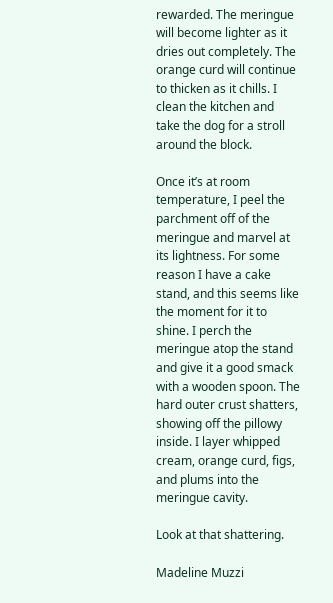rewarded. The meringue will become lighter as it dries out completely. The orange curd will continue to thicken as it chills. I clean the kitchen and take the dog for a stroll around the block.

Once it’s at room temperature, I peel the parchment off of the meringue and marvel at its lightness. For some reason I have a cake stand, and this seems like the moment for it to shine. I perch the meringue atop the stand and give it a good smack with a wooden spoon. The hard outer crust shatters, showing off the pillowy inside. I layer whipped cream, orange curd, figs, and plums into the meringue cavity.

Look at that shattering.

Madeline Muzzi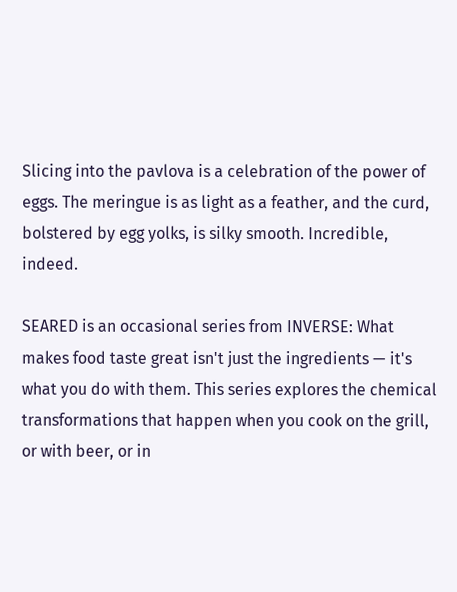Slicing into the pavlova is a celebration of the power of eggs. The meringue is as light as a feather, and the curd, bolstered by egg yolks, is silky smooth. Incredible, indeed.

SEARED is an occasional series from INVERSE: What makes food taste great isn't just the ingredients — it's what you do with them. This series explores the chemical transformations that happen when you cook on the grill, or with beer, or in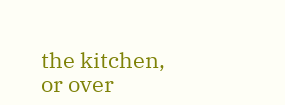the kitchen, or over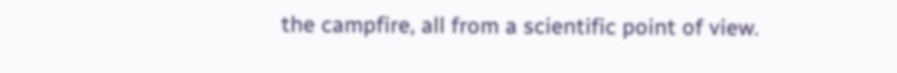the campfire, all from a scientific point of view.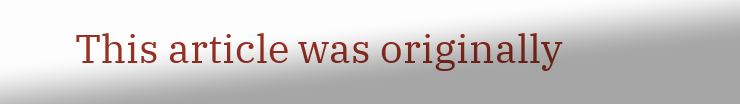This article was originally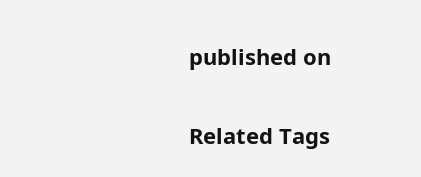published on

Related Tags